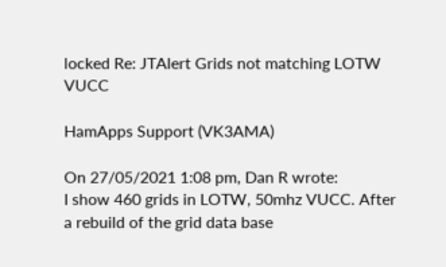locked Re: JTAlert Grids not matching LOTW VUCC

HamApps Support (VK3AMA)

On 27/05/2021 1:08 pm, Dan R wrote:
I show 460 grids in LOTW, 50mhz VUCC. After a rebuild of the grid data base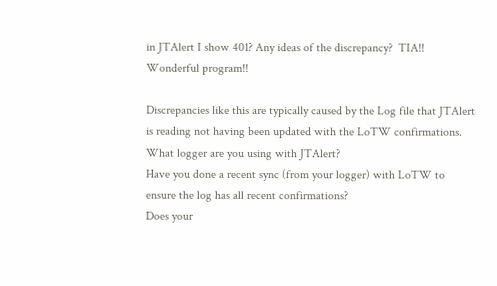in JTAlert I show 401? Any ideas of the discrepancy?  TIA!!    Wonderful program!!

Discrepancies like this are typically caused by the Log file that JTAlert is reading not having been updated with the LoTW confirmations.
What logger are you using with JTAlert?
Have you done a recent sync (from your logger) with LoTW to ensure the log has all recent confirmations?
Does your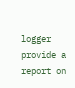logger provide a report on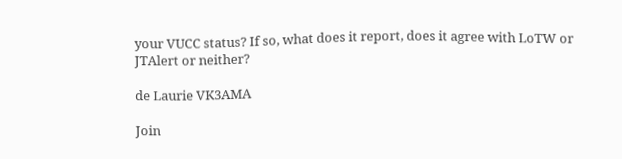your VUCC status? If so, what does it report, does it agree with LoTW or JTAlert or neither?

de Laurie VK3AMA

Join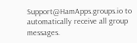Support@HamApps.groups.io to automatically receive all group messages.